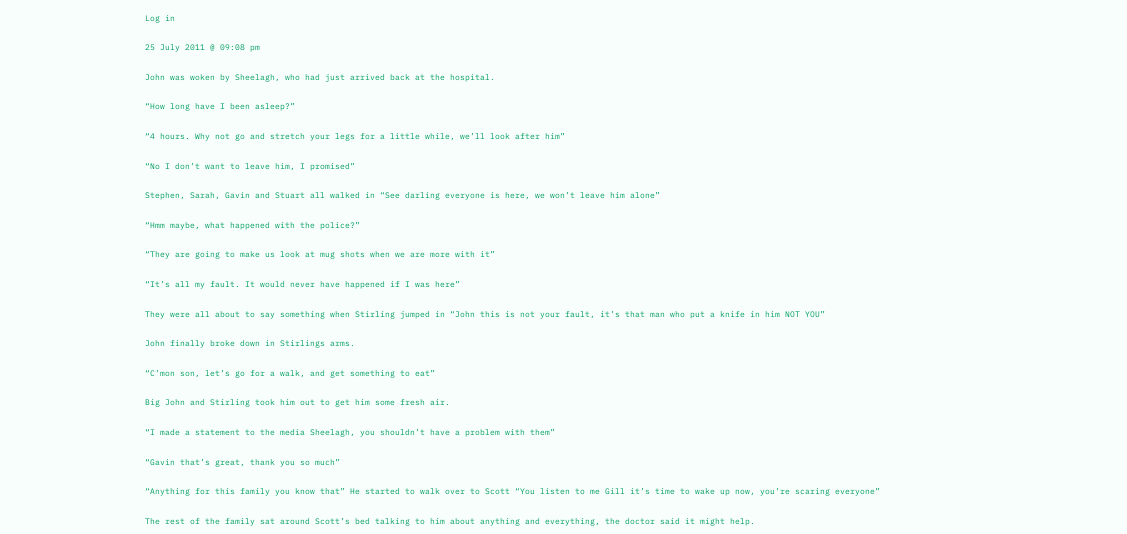Log in

25 July 2011 @ 09:08 pm

John was woken by Sheelagh, who had just arrived back at the hospital.

“How long have I been asleep?”

“4 hours. Why not go and stretch your legs for a little while, we’ll look after him”

“No I don’t want to leave him, I promised”

Stephen, Sarah, Gavin and Stuart all walked in “See darling everyone is here, we won’t leave him alone”

“Hmm maybe, what happened with the police?”

“They are going to make us look at mug shots when we are more with it”

“It’s all my fault. It would never have happened if I was here”

They were all about to say something when Stirling jumped in “John this is not your fault, it’s that man who put a knife in him NOT YOU”

John finally broke down in Stirlings arms.

“C’mon son, let’s go for a walk, and get something to eat”

Big John and Stirling took him out to get him some fresh air.

“I made a statement to the media Sheelagh, you shouldn’t have a problem with them”

“Gavin that’s great, thank you so much”

“Anything for this family you know that” He started to walk over to Scott “You listen to me Gill it’s time to wake up now, you’re scaring everyone”

The rest of the family sat around Scott’s bed talking to him about anything and everything, the doctor said it might help.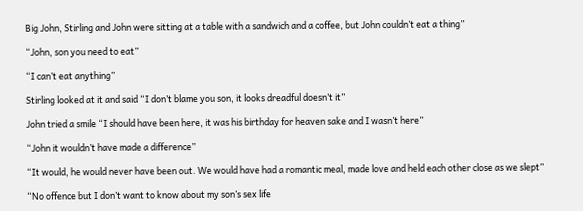Big John, Stirling and John were sitting at a table with a sandwich and a coffee, but John couldn’t eat a thing”

“John, son you need to eat”

“I can’t eat anything”

Stirling looked at it and said “I don’t blame you son, it looks dreadful doesn’t it”

John tried a smile “I should have been here, it was his birthday for heaven sake and I wasn’t here”

“John it wouldn’t have made a difference”

“It would, he would never have been out. We would have had a romantic meal, made love and held each other close as we slept”

“No offence but I don’t want to know about my son’s sex life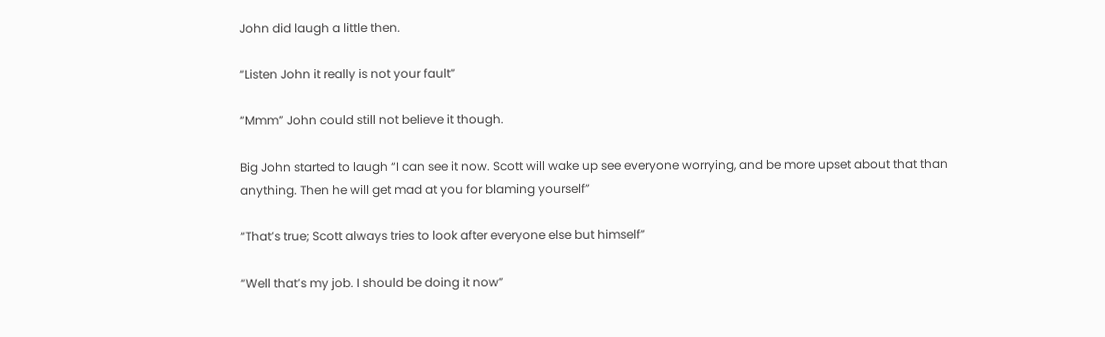John did laugh a little then.

“Listen John it really is not your fault”

“Mmm” John could still not believe it though.

Big John started to laugh “I can see it now. Scott will wake up see everyone worrying, and be more upset about that than anything. Then he will get mad at you for blaming yourself”

“That’s true; Scott always tries to look after everyone else but himself”

“Well that’s my job. I should be doing it now”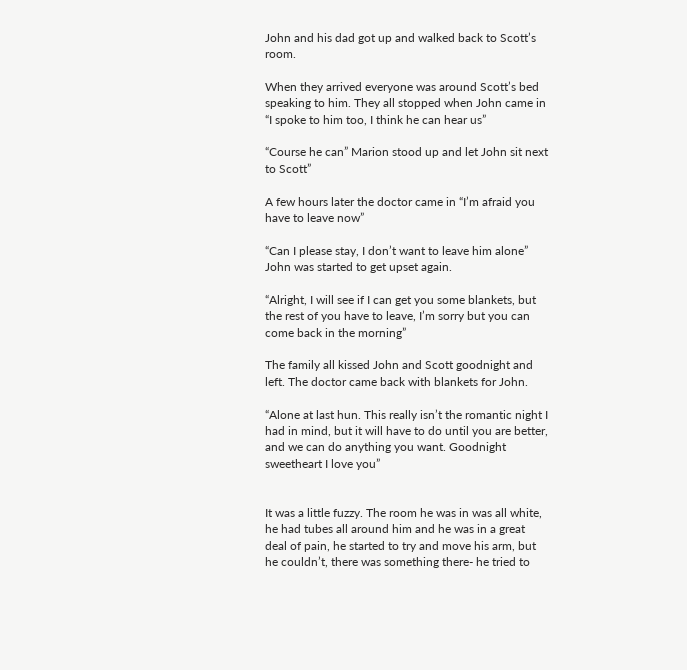John and his dad got up and walked back to Scott’s room.

When they arrived everyone was around Scott’s bed speaking to him. They all stopped when John came in “I spoke to him too, I think he can hear us”

“Course he can” Marion stood up and let John sit next to Scott”

A few hours later the doctor came in “I’m afraid you have to leave now”

“Can I please stay, I don’t want to leave him alone” John was started to get upset again.

“Alright, I will see if I can get you some blankets, but the rest of you have to leave, I’m sorry but you can come back in the morning”

The family all kissed John and Scott goodnight and left. The doctor came back with blankets for John.

“Alone at last hun. This really isn’t the romantic night I had in mind, but it will have to do until you are better, and we can do anything you want. Goodnight sweetheart I love you”


It was a little fuzzy. The room he was in was all white, he had tubes all around him and he was in a great deal of pain, he started to try and move his arm, but he couldn’t, there was something there- he tried to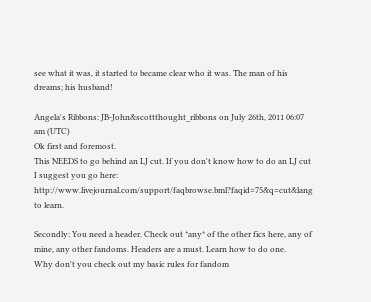see what it was, it started to became clear who it was. The man of his dreams; his husband!

Angela's Ribbons: JB-John&scottthought_ribbons on July 26th, 2011 06:07 am (UTC)
Ok first and foremost.
This NEEDS to go behind an LJ cut. If you don't know how to do an LJ cut I suggest you go here: http://www.livejournal.com/support/faqbrowse.bml?faqid=75&q=cut&lang to learn.

Secondly: You need a header. Check out *any* of the other fics here, any of mine, any other fandoms. Headers are a must. Learn how to do one.
Why don't you check out my basic rules for fandom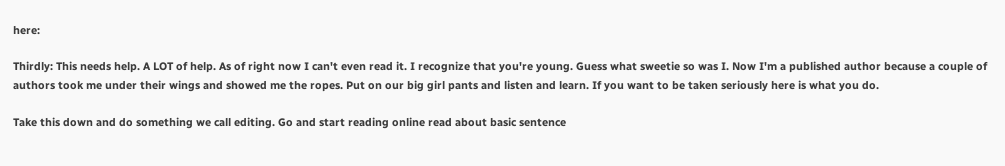here:

Thirdly: This needs help. A LOT of help. As of right now I can't even read it. I recognize that you're young. Guess what sweetie so was I. Now I'm a published author because a couple of authors took me under their wings and showed me the ropes. Put on our big girl pants and listen and learn. If you want to be taken seriously here is what you do.

Take this down and do something we call editing. Go and start reading online read about basic sentence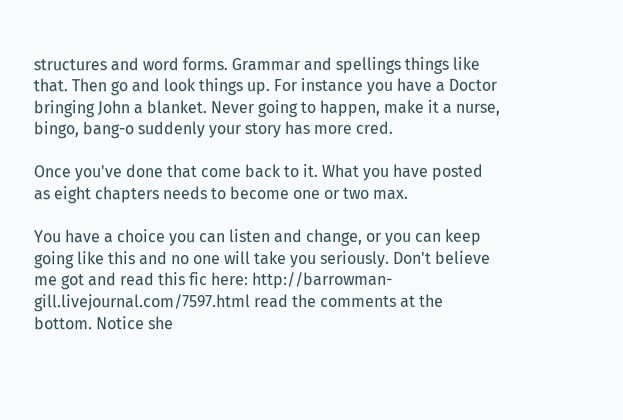structures and word forms. Grammar and spellings things like that. Then go and look things up. For instance you have a Doctor bringing John a blanket. Never going to happen, make it a nurse, bingo, bang-o suddenly your story has more cred.

Once you've done that come back to it. What you have posted as eight chapters needs to become one or two max.

You have a choice you can listen and change, or you can keep going like this and no one will take you seriously. Don't believe me got and read this fic here: http://barrowman-gill.livejournal.com/7597.html read the comments at the bottom. Notice she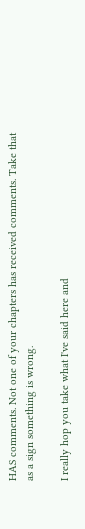HAS comments. Not one of your chapters has received comments. Take that as a sign something is wrong.

I really hop you take what I've said here and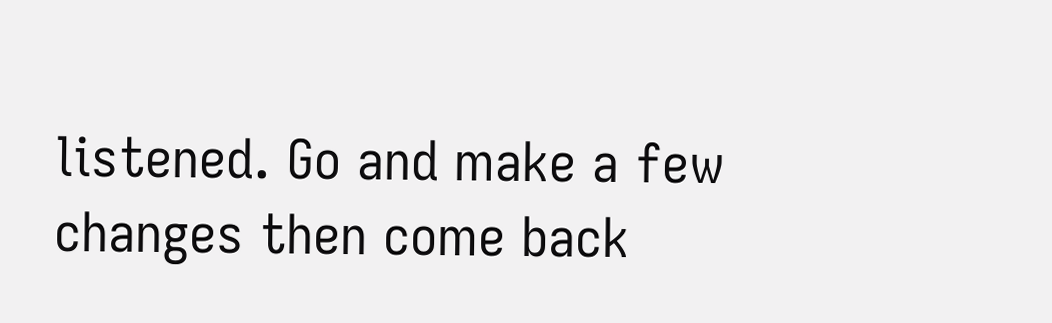listened. Go and make a few changes then come back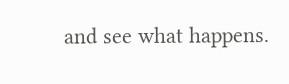and see what happens.